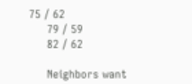75 / 62
      79 / 59
      82 / 62

      Neighbors want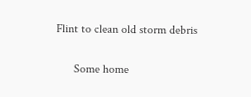Flint to clean old storm debris

      Some home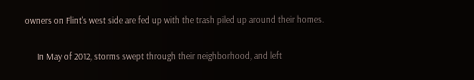owners on Flint's west side are fed up with the trash piled up around their homes.

      In May of 2012, storms swept through their neighborhood, and left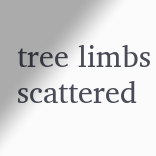tree limbs scattered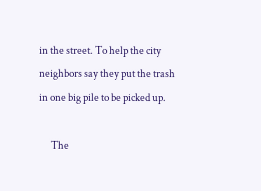in the street. To help the city neighbors say they put the trash in one big pile to be picked up.

      The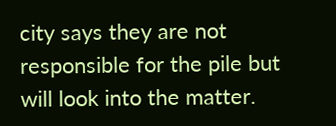city says they are not responsible for the pile but will look into the matter.